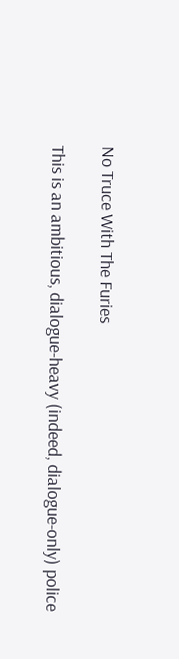No Truce With The Furies

This is an ambitious, dialogue-heavy (indeed, dialogue-only) police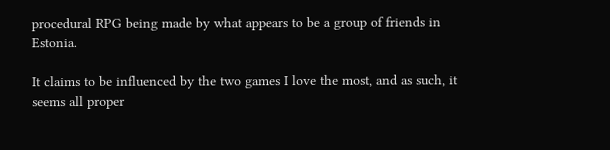procedural RPG being made by what appears to be a group of friends in Estonia.

It claims to be influenced by the two games I love the most, and as such, it seems all proper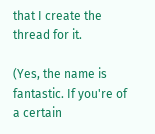that I create the thread for it.

(Yes, the name is fantastic. If you're of a certain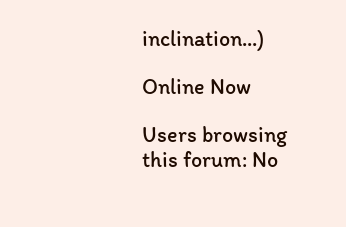inclination...)

Online Now

Users browsing this forum: No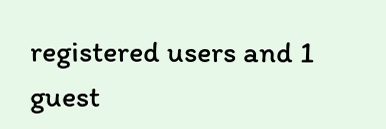registered users and 1 guest